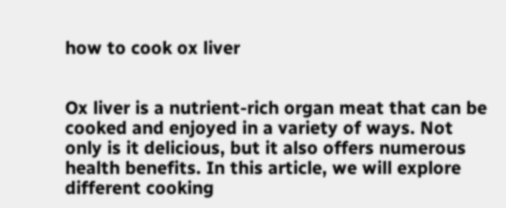how to cook ox liver


Ox liver is a nutrient-rich organ meat that can be cooked and enjoyed in a variety of ways. Not only is it delicious, but it also offers numerous health benefits. In this article, we will explore different cooking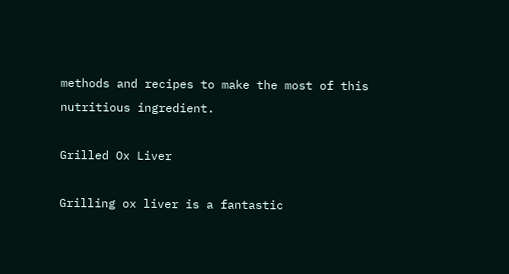methods and recipes to make the most of this nutritious ingredient.

Grilled Ox Liver

Grilling ox liver is a fantastic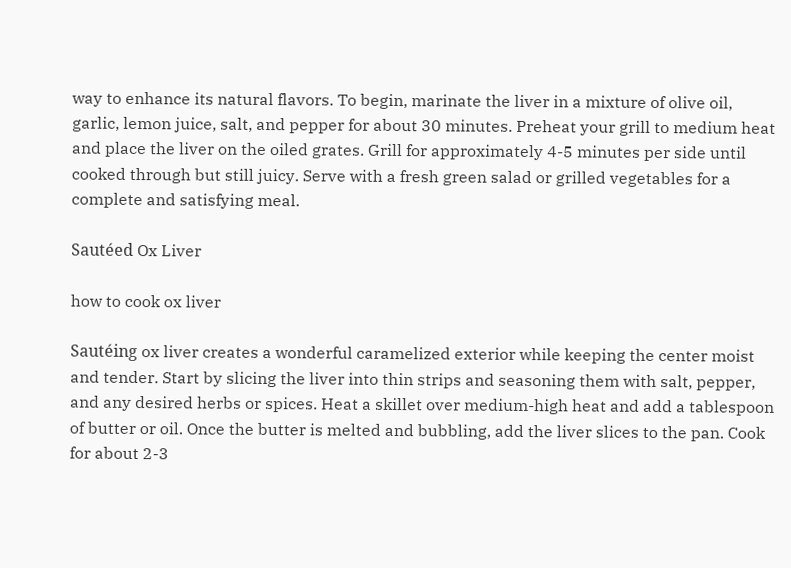way to enhance its natural flavors. To begin, marinate the liver in a mixture of olive oil, garlic, lemon juice, salt, and pepper for about 30 minutes. Preheat your grill to medium heat and place the liver on the oiled grates. Grill for approximately 4-5 minutes per side until cooked through but still juicy. Serve with a fresh green salad or grilled vegetables for a complete and satisfying meal.

Sautéed Ox Liver

how to cook ox liver

Sautéing ox liver creates a wonderful caramelized exterior while keeping the center moist and tender. Start by slicing the liver into thin strips and seasoning them with salt, pepper, and any desired herbs or spices. Heat a skillet over medium-high heat and add a tablespoon of butter or oil. Once the butter is melted and bubbling, add the liver slices to the pan. Cook for about 2-3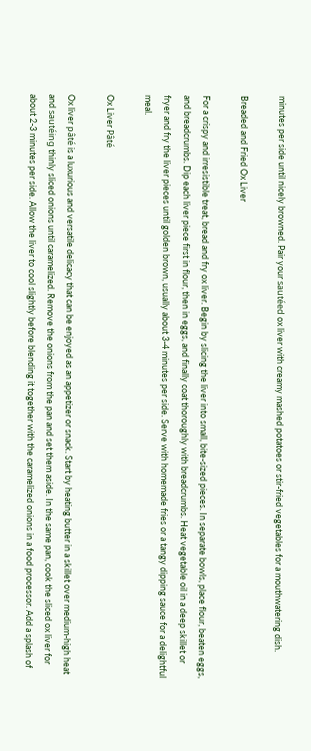minutes per side until nicely browned. Pair your sautéed ox liver with creamy mashed potatoes or stir-fried vegetables for a mouthwatering dish.

Breaded and Fried Ox Liver

For a crispy and irresistible treat, bread and fry ox liver. Begin by slicing the liver into small, bite-sized pieces. In separate bowls, place flour, beaten eggs, and breadcrumbs. Dip each liver piece first in flour, then in eggs, and finally coat thoroughly with breadcrumbs. Heat vegetable oil in a deep skillet or fryer and fry the liver pieces until golden brown, usually about 3-4 minutes per side. Serve with homemade fries or a tangy dipping sauce for a delightful meal.

Ox Liver Pâté

Ox liver pâté is a luxurious and versatile delicacy that can be enjoyed as an appetizer or snack. Start by heating butter in a skillet over medium-high heat and sautéing thinly sliced onions until caramelized. Remove the onions from the pan and set them aside. In the same pan, cook the sliced ox liver for about 2-3 minutes per side. Allow the liver to cool slightly before blending it together with the caramelized onions in a food processor. Add a splash of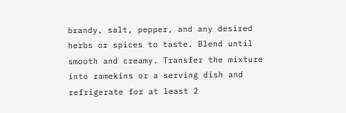brandy, salt, pepper, and any desired herbs or spices to taste. Blend until smooth and creamy. Transfer the mixture into ramekins or a serving dish and refrigerate for at least 2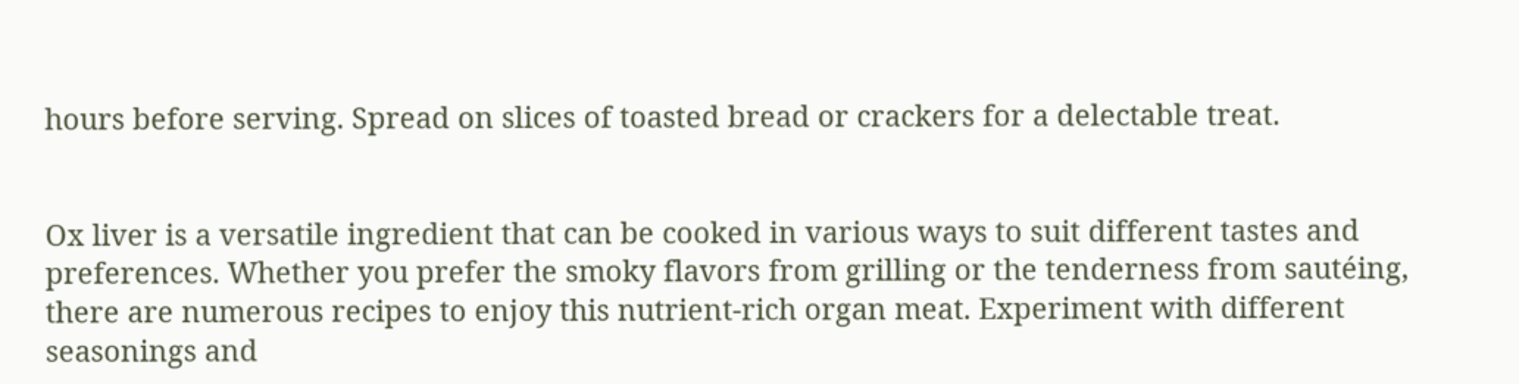hours before serving. Spread on slices of toasted bread or crackers for a delectable treat.


Ox liver is a versatile ingredient that can be cooked in various ways to suit different tastes and preferences. Whether you prefer the smoky flavors from grilling or the tenderness from sautéing, there are numerous recipes to enjoy this nutrient-rich organ meat. Experiment with different seasonings and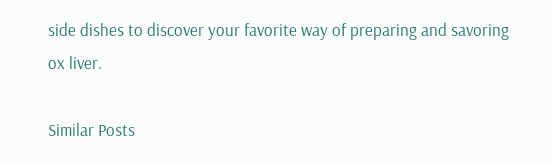side dishes to discover your favorite way of preparing and savoring ox liver.

Similar Posts